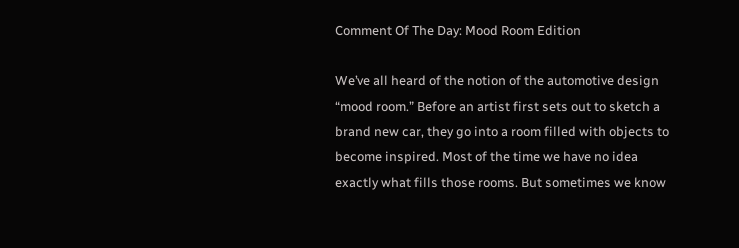Comment Of The Day: Mood Room Edition

We’ve all heard of the notion of the automotive design “mood room.” Before an artist first sets out to sketch a brand new car, they go into a room filled with objects to become inspired. Most of the time we have no idea exactly what fills those rooms. But sometimes we know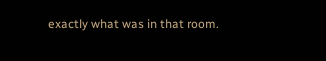exactly what was in that room.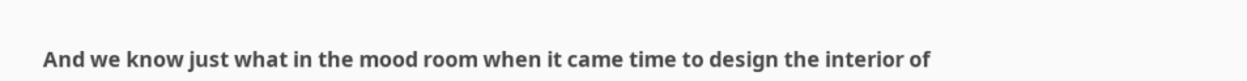And we know just what in the mood room when it came time to design the interior of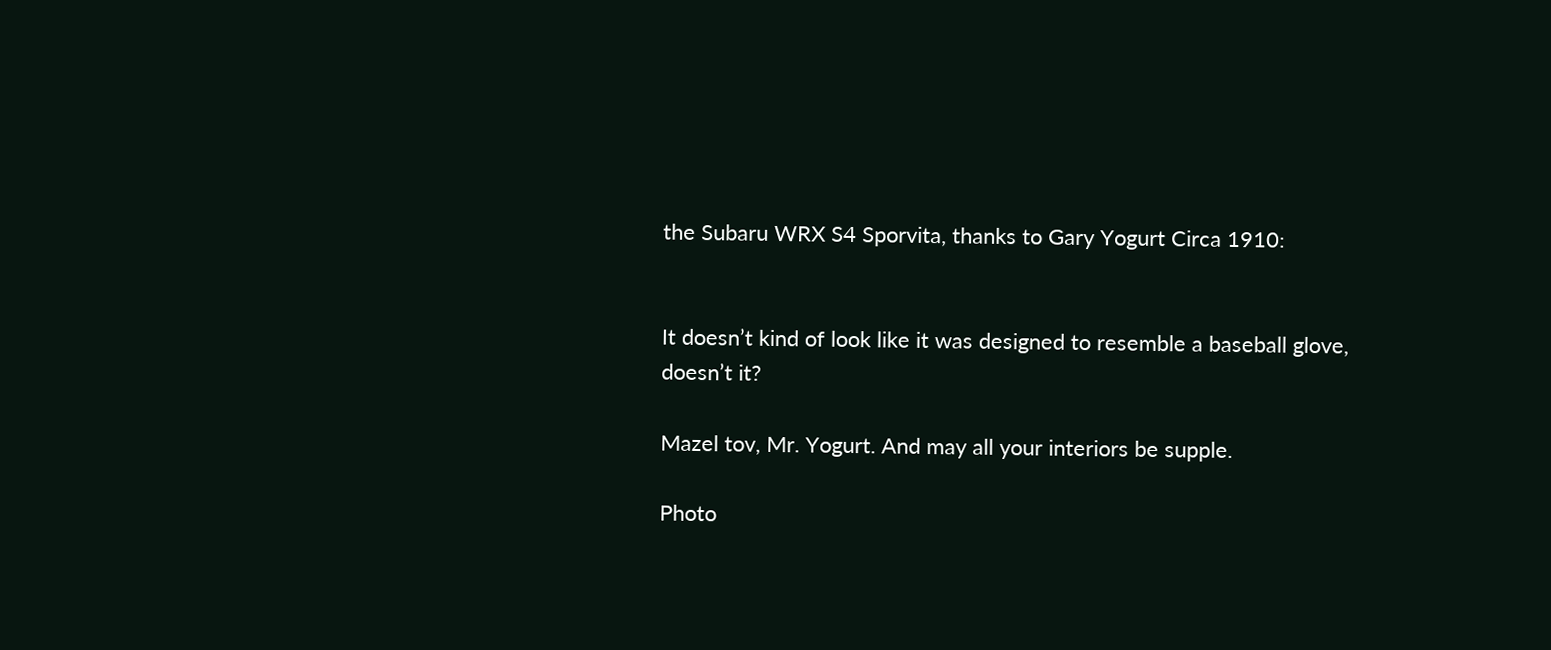the Subaru WRX S4 Sporvita, thanks to Gary Yogurt Circa 1910:


It doesn’t kind of look like it was designed to resemble a baseball glove, doesn’t it?

Mazel tov, Mr. Yogurt. And may all your interiors be supple.

Photo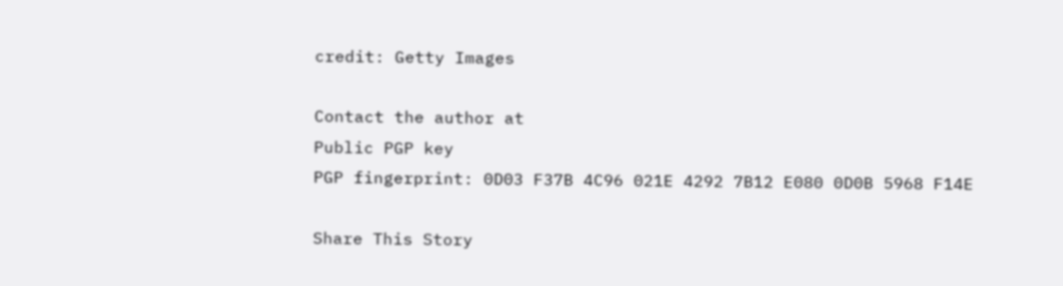credit: Getty Images

Contact the author at
Public PGP key
PGP fingerprint: 0D03 F37B 4C96 021E 4292 7B12 E080 0D0B 5968 F14E

Share This Story